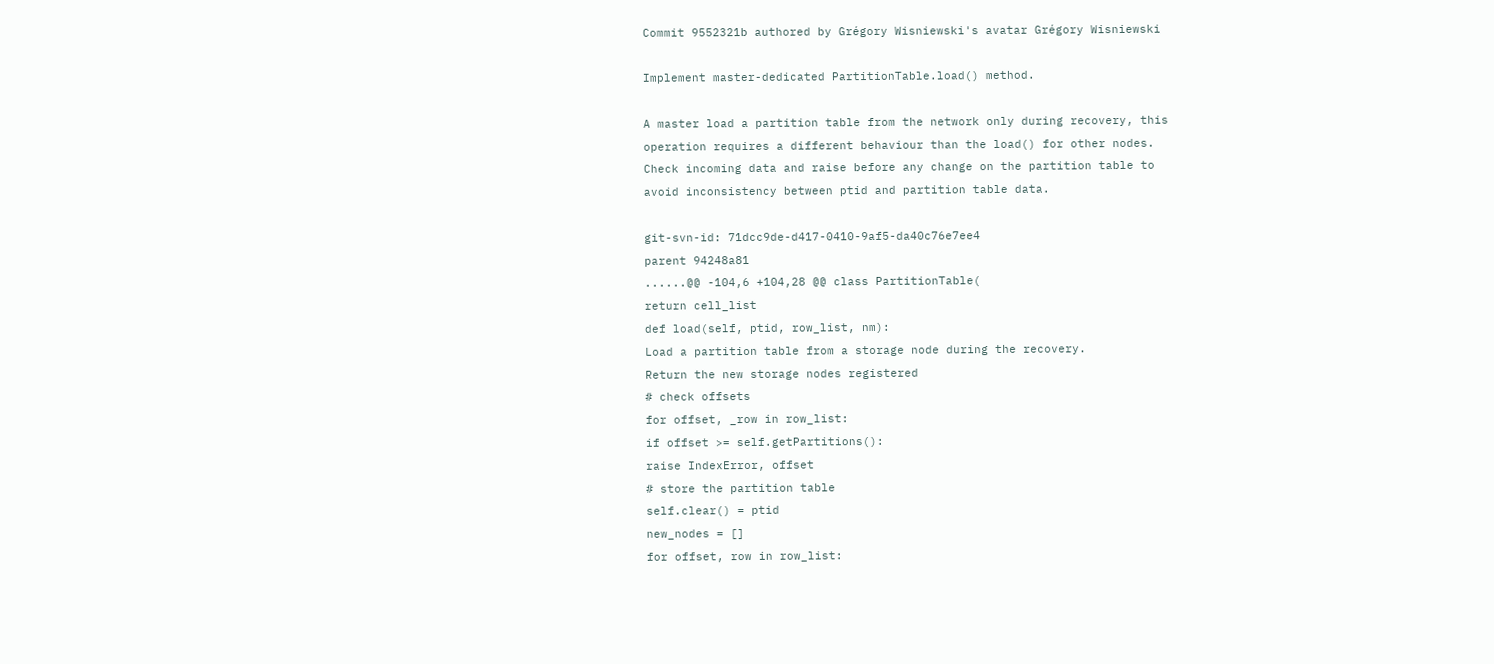Commit 9552321b authored by Grégory Wisniewski's avatar Grégory Wisniewski

Implement master-dedicated PartitionTable.load() method.

A master load a partition table from the network only during recovery, this
operation requires a different behaviour than the load() for other nodes.
Check incoming data and raise before any change on the partition table to
avoid inconsistency between ptid and partition table data.

git-svn-id: 71dcc9de-d417-0410-9af5-da40c76e7ee4
parent 94248a81
......@@ -104,6 +104,28 @@ class PartitionTable(
return cell_list
def load(self, ptid, row_list, nm):
Load a partition table from a storage node during the recovery.
Return the new storage nodes registered
# check offsets
for offset, _row in row_list:
if offset >= self.getPartitions():
raise IndexError, offset
# store the partition table
self.clear() = ptid
new_nodes = []
for offset, row in row_list: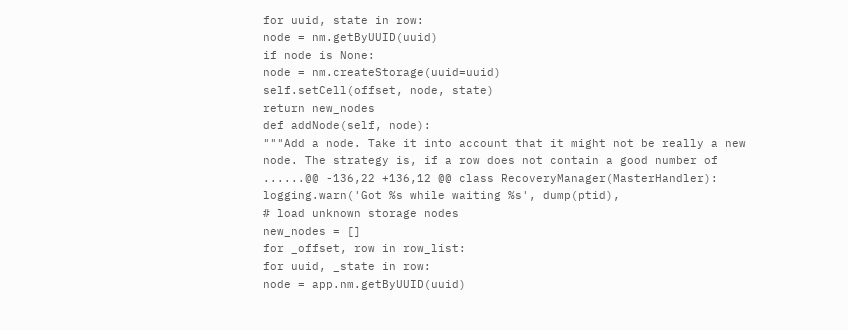for uuid, state in row:
node = nm.getByUUID(uuid)
if node is None:
node = nm.createStorage(uuid=uuid)
self.setCell(offset, node, state)
return new_nodes
def addNode(self, node):
"""Add a node. Take it into account that it might not be really a new
node. The strategy is, if a row does not contain a good number of
......@@ -136,22 +136,12 @@ class RecoveryManager(MasterHandler):
logging.warn('Got %s while waiting %s', dump(ptid),
# load unknown storage nodes
new_nodes = []
for _offset, row in row_list:
for uuid, _state in row:
node = app.nm.getByUUID(uuid)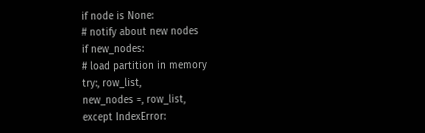if node is None:
# notify about new nodes
if new_nodes:
# load partition in memory
try:, row_list,
new_nodes =, row_list,
except IndexError: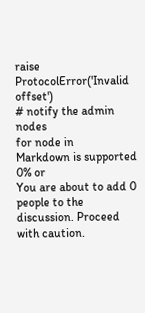raise ProtocolError('Invalid offset')
# notify the admin nodes
for node in
Markdown is supported
0% or
You are about to add 0 people to the discussion. Proceed with caution.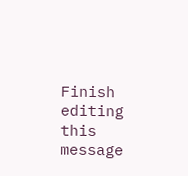Finish editing this message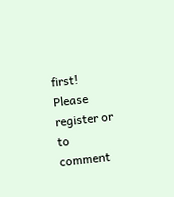first!
Please register or to comment